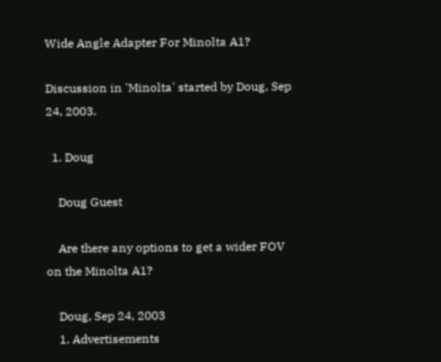Wide Angle Adapter For Minolta A1?

Discussion in 'Minolta' started by Doug, Sep 24, 2003.

  1. Doug

    Doug Guest

    Are there any options to get a wider FOV on the Minolta A1?

    Doug, Sep 24, 2003
    1. Advertisements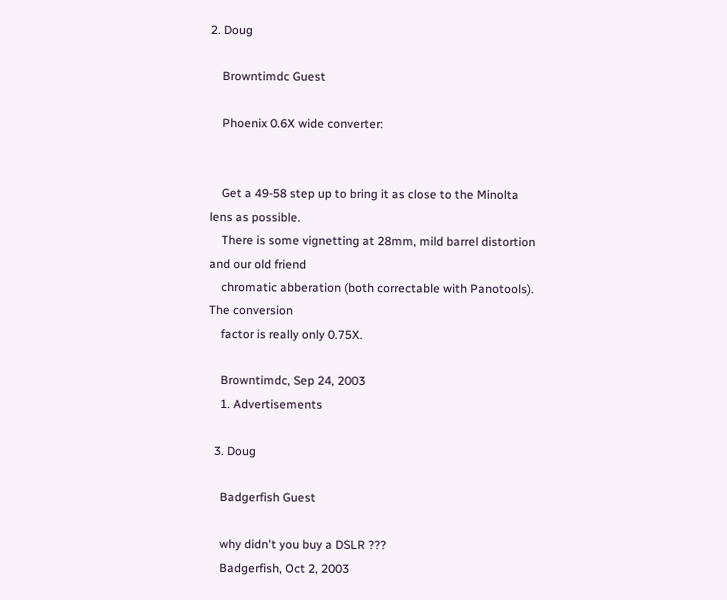2. Doug

    Browntimdc Guest

    Phoenix 0.6X wide converter:


    Get a 49-58 step up to bring it as close to the Minolta lens as possible.
    There is some vignetting at 28mm, mild barrel distortion and our old friend
    chromatic abberation (both correctable with Panotools). The conversion
    factor is really only 0.75X.

    Browntimdc, Sep 24, 2003
    1. Advertisements

  3. Doug

    Badgerfish Guest

    why didn't you buy a DSLR ???
    Badgerfish, Oct 2, 2003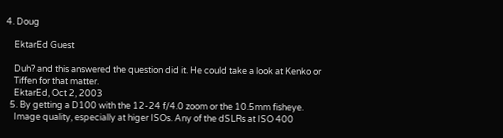4. Doug

    EktarEd Guest

    Duh? and this answered the question did it. He could take a look at Kenko or
    Tiffen for that matter.
    EktarEd, Oct 2, 2003
  5. By getting a D100 with the 12-24 f/4.0 zoom or the 10.5mm fisheye.
    Image quality, especially at higer ISOs. Any of the dSLRs at ISO 400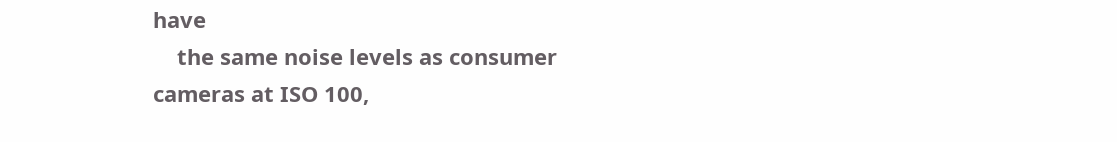have
    the same noise levels as consumer cameras at ISO 100,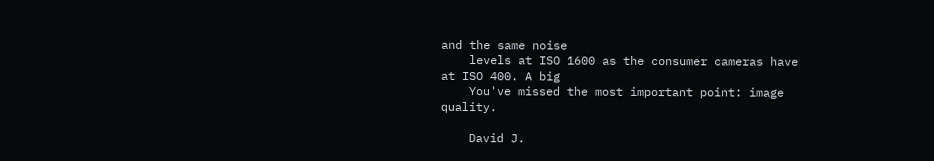and the same noise
    levels at ISO 1600 as the consumer cameras have at ISO 400. A big
    You've missed the most important point: image quality.

    David J.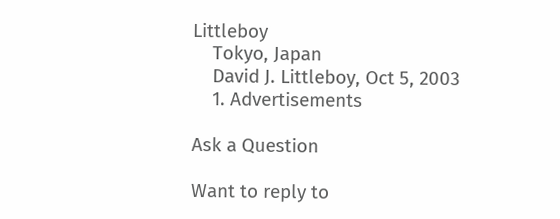Littleboy
    Tokyo, Japan
    David J. Littleboy, Oct 5, 2003
    1. Advertisements

Ask a Question

Want to reply to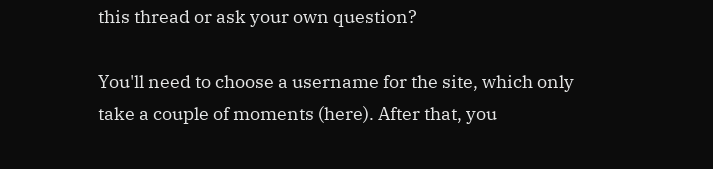this thread or ask your own question?

You'll need to choose a username for the site, which only take a couple of moments (here). After that, you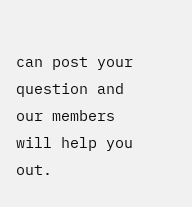can post your question and our members will help you out.